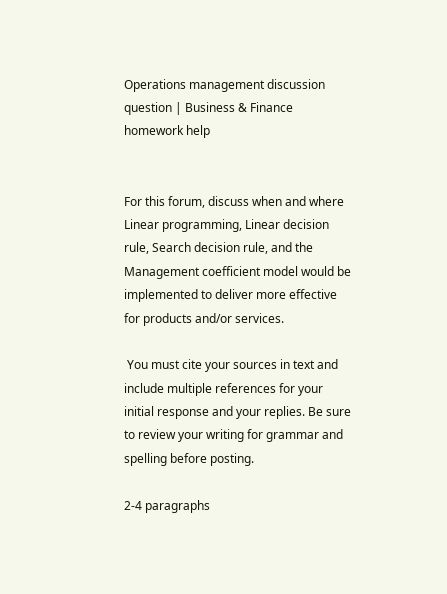Operations management discussion question | Business & Finance homework help


For this forum, discuss when and where Linear programming, Linear decision rule, Search decision rule, and the Management coefficient model would be implemented to deliver more effective for products and/or services.

 You must cite your sources in text and include multiple references for your initial response and your replies. Be sure to review your writing for grammar and spelling before posting.

2-4 paragraphs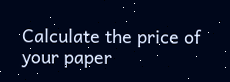Calculate the price of your paper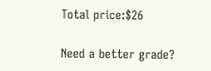Total price:$26

Need a better grade?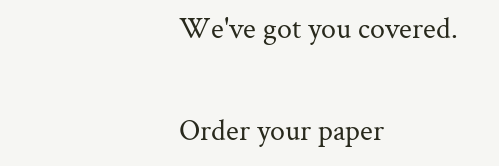We've got you covered.

Order your paper